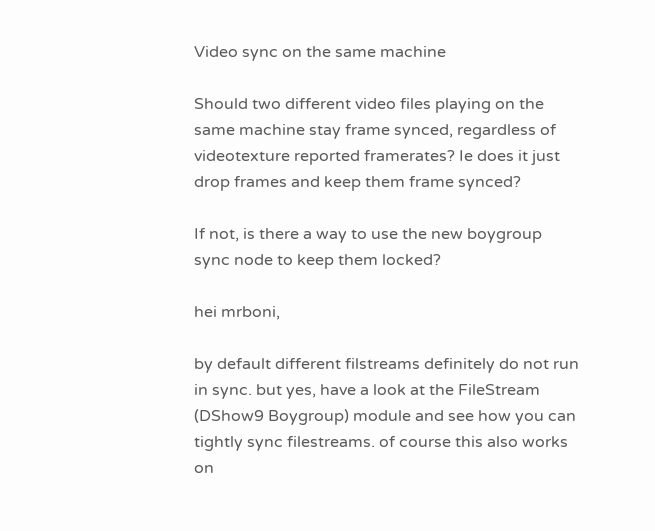Video sync on the same machine

Should two different video files playing on the same machine stay frame synced, regardless of videotexture reported framerates? Ie does it just drop frames and keep them frame synced?

If not, is there a way to use the new boygroup sync node to keep them locked?

hei mrboni,

by default different filstreams definitely do not run in sync. but yes, have a look at the FileStream (DShow9 Boygroup) module and see how you can tightly sync filestreams. of course this also works on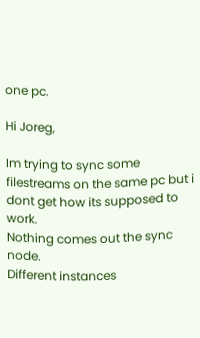one pc.

Hi Joreg,

Im trying to sync some filestreams on the same pc but i dont get how its supposed to work.
Nothing comes out the sync node.
Different instances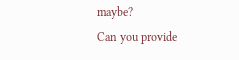maybe?
Can you provide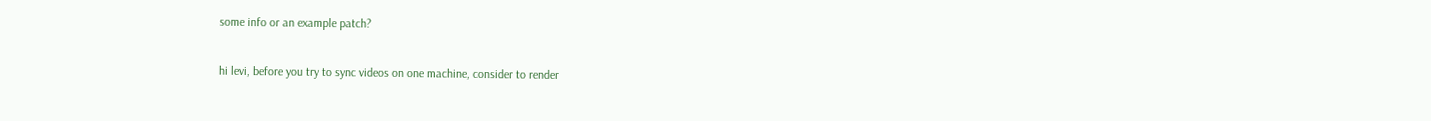some info or an example patch?

hi levi, before you try to sync videos on one machine, consider to render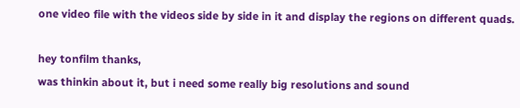one video file with the videos side by side in it and display the regions on different quads.

hey tonfilm thanks,
was thinkin about it, but i need some really big resolutions and sound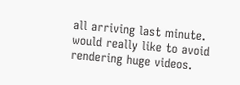all arriving last minute.
would really like to avoid rendering huge videos.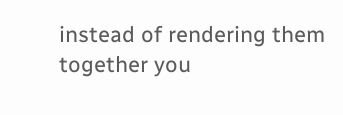instead of rendering them together you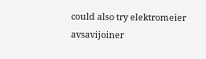could also try elektromeier avsavijoiner